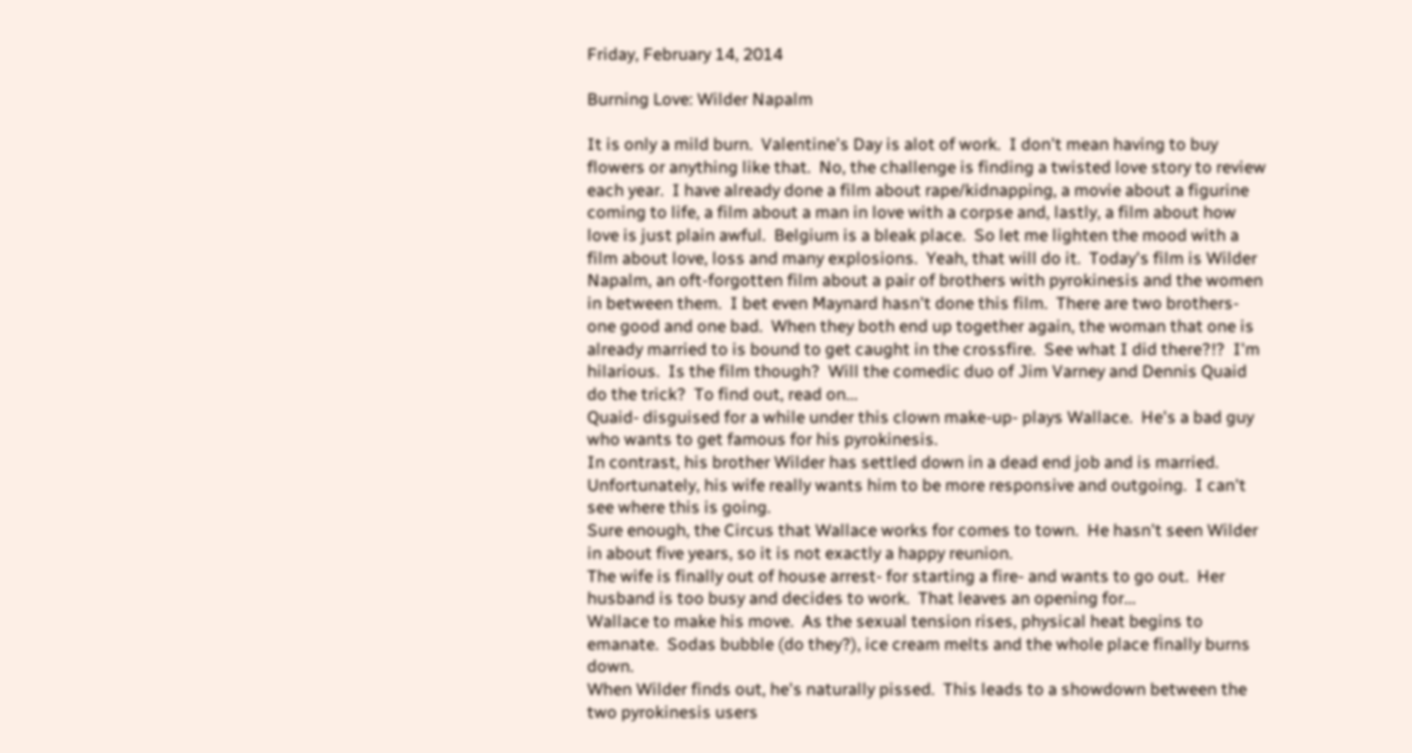Friday, February 14, 2014

Burning Love: Wilder Napalm

It is only a mild burn.  Valentine's Day is alot of work.  I don't mean having to buy flowers or anything like that.  No, the challenge is finding a twisted love story to review each year.  I have already done a film about rape/kidnapping, a movie about a figurine coming to life, a film about a man in love with a corpse and, lastly, a film about how love is just plain awful.  Belgium is a bleak place.  So let me lighten the mood with a film about love, loss and many explosions.  Yeah, that will do it.  Today's film is Wilder Napalm, an oft-forgotten film about a pair of brothers with pyrokinesis and the women in between them.  I bet even Maynard hasn't done this film.  There are two brothers- one good and one bad.  When they both end up together again, the woman that one is already married to is bound to get caught in the crossfire.  See what I did there?!?  I'm hilarious.  Is the film though?  Will the comedic duo of Jim Varney and Dennis Quaid do the trick?  To find out, read on...
Quaid- disguised for a while under this clown make-up- plays Wallace.  He's a bad guy who wants to get famous for his pyrokinesis.
In contrast, his brother Wilder has settled down in a dead end job and is married.  Unfortunately, his wife really wants him to be more responsive and outgoing.  I can't see where this is going.
Sure enough, the Circus that Wallace works for comes to town.  He hasn't seen Wilder in about five years, so it is not exactly a happy reunion.
The wife is finally out of house arrest- for starting a fire- and wants to go out.  Her husband is too busy and decides to work.  That leaves an opening for...
Wallace to make his move.  As the sexual tension rises, physical heat begins to emanate.  Sodas bubble (do they?), ice cream melts and the whole place finally burns down.
When Wilder finds out, he's naturally pissed.  This leads to a showdown between the two pyrokinesis users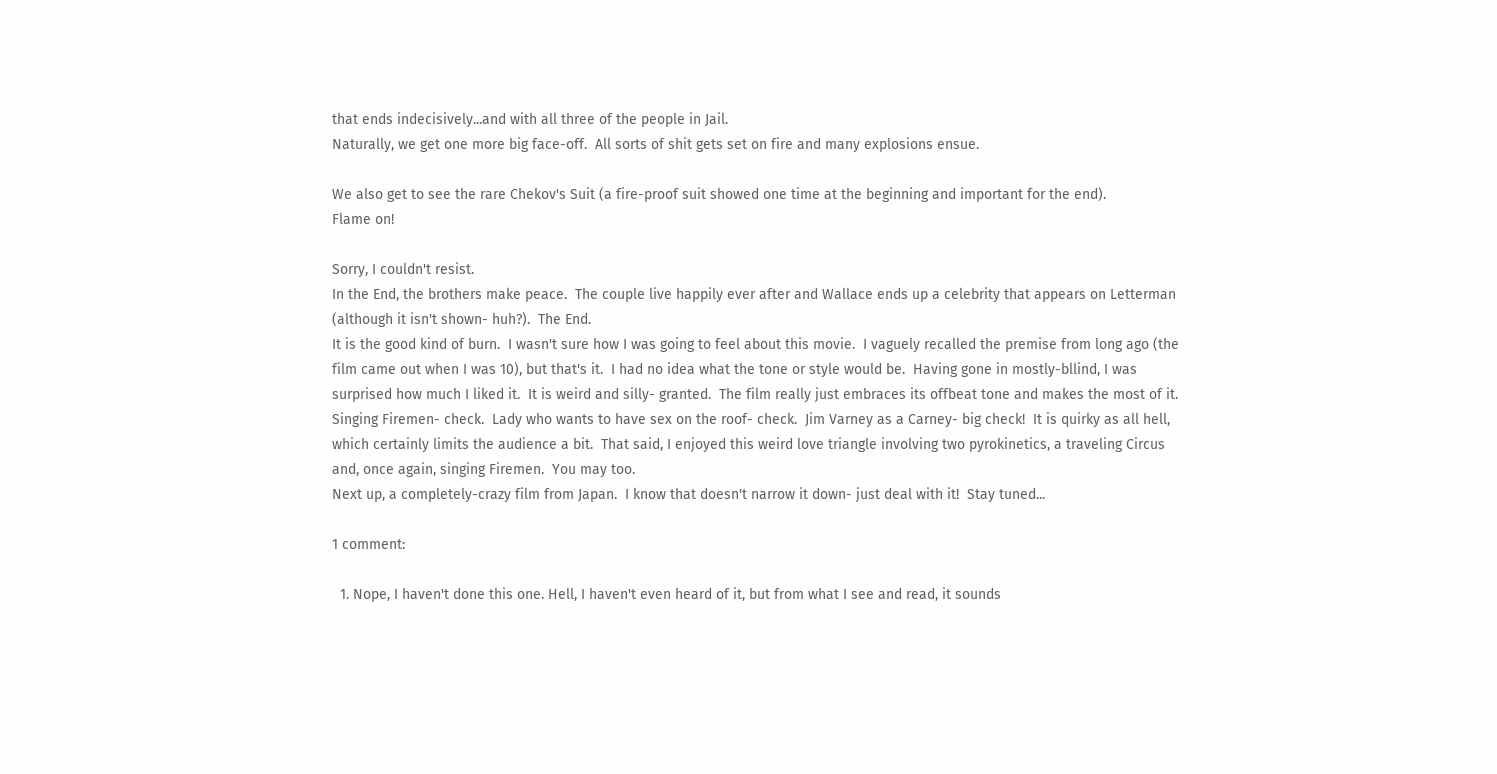that ends indecisively...and with all three of the people in Jail.
Naturally, we get one more big face-off.  All sorts of shit gets set on fire and many explosions ensue.

We also get to see the rare Chekov's Suit (a fire-proof suit showed one time at the beginning and important for the end).
Flame on!

Sorry, I couldn't resist.
In the End, the brothers make peace.  The couple live happily ever after and Wallace ends up a celebrity that appears on Letterman (although it isn't shown- huh?).  The End.
It is the good kind of burn.  I wasn't sure how I was going to feel about this movie.  I vaguely recalled the premise from long ago (the film came out when I was 10), but that's it.  I had no idea what the tone or style would be.  Having gone in mostly-bllind, I was surprised how much I liked it.  It is weird and silly- granted.  The film really just embraces its offbeat tone and makes the most of it.  Singing Firemen- check.  Lady who wants to have sex on the roof- check.  Jim Varney as a Carney- big check!  It is quirky as all hell, which certainly limits the audience a bit.  That said, I enjoyed this weird love triangle involving two pyrokinetics, a traveling Circus and, once again, singing Firemen.  You may too.
Next up, a completely-crazy film from Japan.  I know that doesn't narrow it down- just deal with it!  Stay tuned...

1 comment:

  1. Nope, I haven't done this one. Hell, I haven't even heard of it, but from what I see and read, it sounds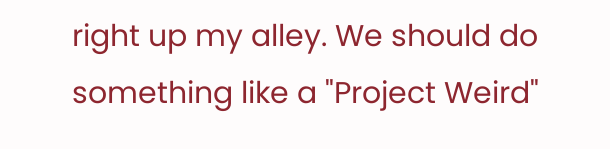right up my alley. We should do something like a "Project Weird"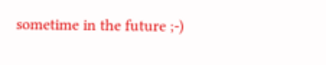sometime in the future ;-)